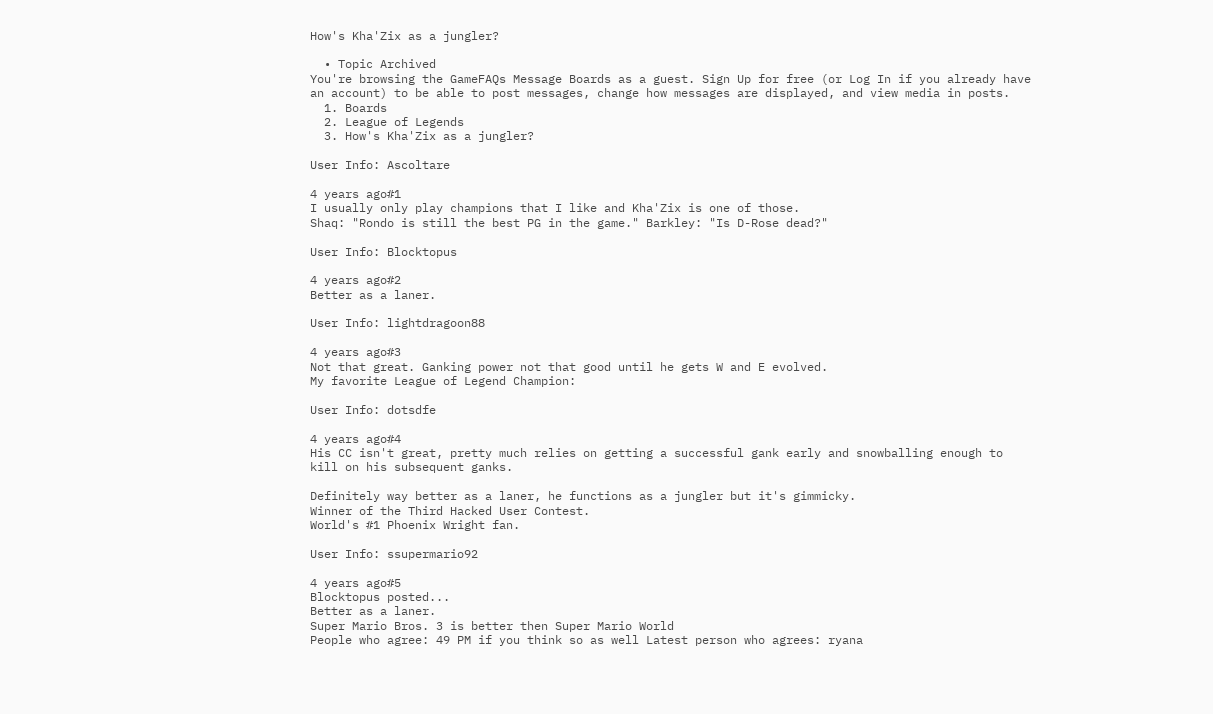How's Kha'Zix as a jungler?

  • Topic Archived
You're browsing the GameFAQs Message Boards as a guest. Sign Up for free (or Log In if you already have an account) to be able to post messages, change how messages are displayed, and view media in posts.
  1. Boards
  2. League of Legends
  3. How's Kha'Zix as a jungler?

User Info: Ascoltare

4 years ago#1
I usually only play champions that I like and Kha'Zix is one of those.
Shaq: "Rondo is still the best PG in the game." Barkley: "Is D-Rose dead?"

User Info: Blocktopus

4 years ago#2
Better as a laner.

User Info: lightdragoon88

4 years ago#3
Not that great. Ganking power not that good until he gets W and E evolved.
My favorite League of Legend Champion:

User Info: dotsdfe

4 years ago#4
His CC isn't great, pretty much relies on getting a successful gank early and snowballing enough to kill on his subsequent ganks.

Definitely way better as a laner, he functions as a jungler but it's gimmicky.
Winner of the Third Hacked User Contest.
World's #1 Phoenix Wright fan.

User Info: ssupermario92

4 years ago#5
Blocktopus posted...
Better as a laner.
Super Mario Bros. 3 is better then Super Mario World
People who agree: 49 PM if you think so as well Latest person who agrees: ryana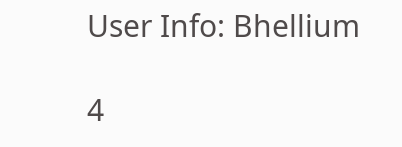User Info: Bhellium

4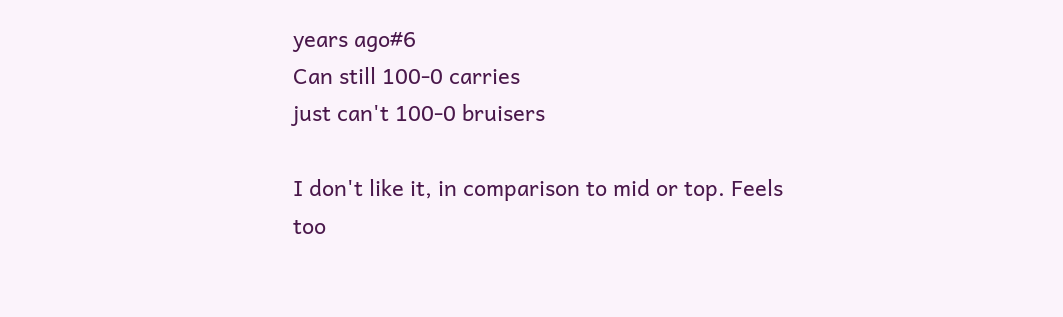years ago#6
Can still 100-0 carries
just can't 100-0 bruisers

I don't like it, in comparison to mid or top. Feels too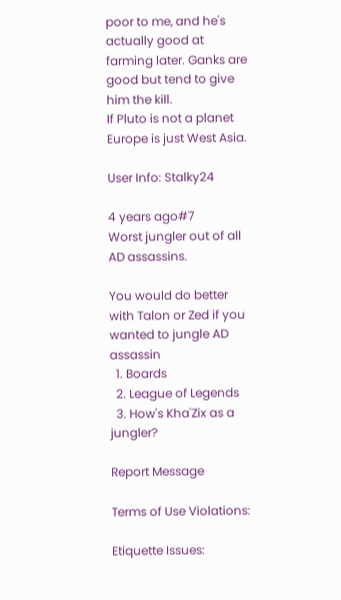poor to me, and he's actually good at farming later. Ganks are good but tend to give him the kill.
If Pluto is not a planet Europe is just West Asia.

User Info: Stalky24

4 years ago#7
Worst jungler out of all AD assassins.

You would do better with Talon or Zed if you wanted to jungle AD assassin
  1. Boards
  2. League of Legends
  3. How's Kha'Zix as a jungler?

Report Message

Terms of Use Violations:

Etiquette Issues: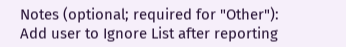Notes (optional; required for "Other"):
Add user to Ignore List after reporting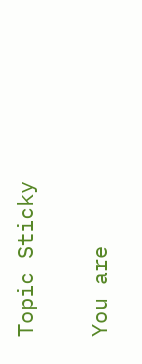Topic Sticky

You are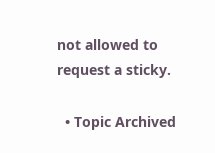not allowed to request a sticky.

  • Topic Archived